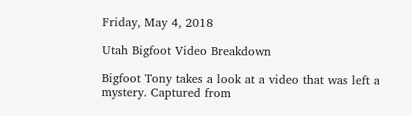Friday, May 4, 2018

Utah Bigfoot Video Breakdown

Bigfoot Tony takes a look at a video that was left a mystery. Captured from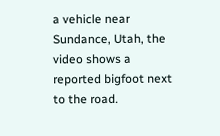a vehicle near Sundance, Utah, the video shows a reported bigfoot next to the road.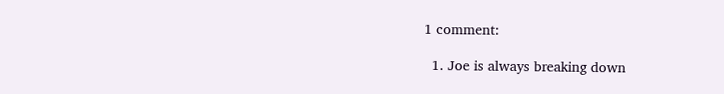1 comment:

  1. Joe is always breaking down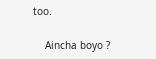too.

    Aincha boyo ?